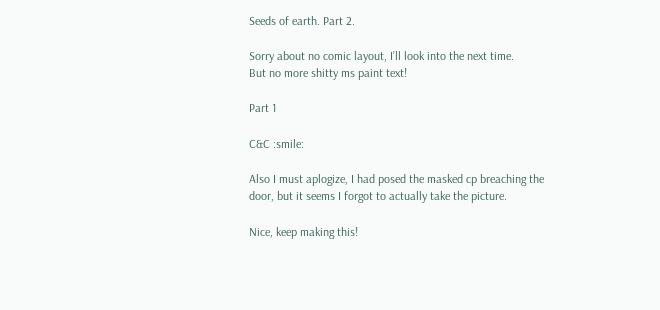Seeds of earth. Part 2.

Sorry about no comic layout, I’ll look into the next time.
But no more shitty ms paint text!

Part 1

C&C :smile:

Also I must aplogize, I had posed the masked cp breaching the door, but it seems I forgot to actually take the picture.

Nice, keep making this!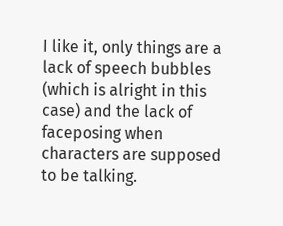I like it, only things are a lack of speech bubbles (which is alright in this case) and the lack of faceposing when characters are supposed to be talking.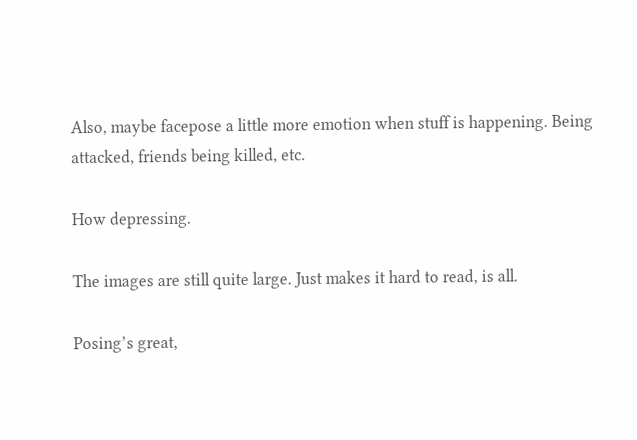Also, maybe facepose a little more emotion when stuff is happening. Being attacked, friends being killed, etc.

How depressing.

The images are still quite large. Just makes it hard to read, is all.

Posing’s great,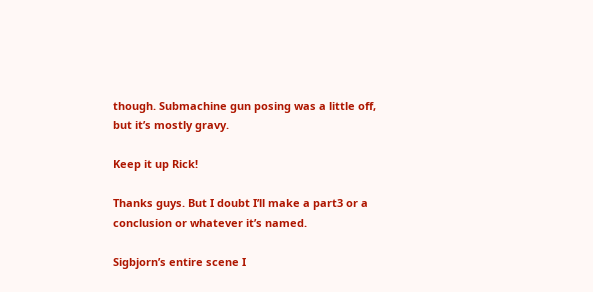though. Submachine gun posing was a little off, but it’s mostly gravy.

Keep it up Rick!

Thanks guys. But I doubt I’ll make a part3 or a conclusion or whatever it’s named.

Sigbjorn’s entire scene I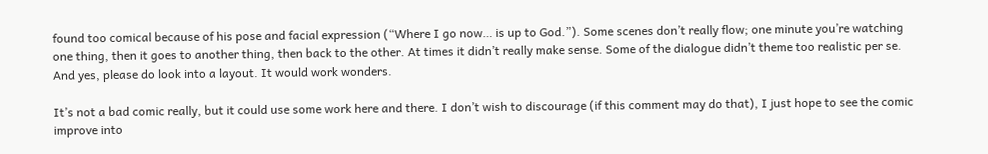found too comical because of his pose and facial expression (“Where I go now… is up to God.”). Some scenes don’t really flow; one minute you’re watching one thing, then it goes to another thing, then back to the other. At times it didn’t really make sense. Some of the dialogue didn’t theme too realistic per se. And yes, please do look into a layout. It would work wonders.

It’s not a bad comic really, but it could use some work here and there. I don’t wish to discourage (if this comment may do that), I just hope to see the comic improve into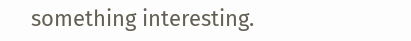something interesting.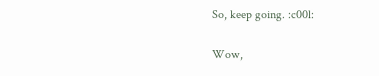So, keep going. :c00l:

Wow,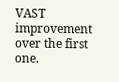VAST improvement over the first one.